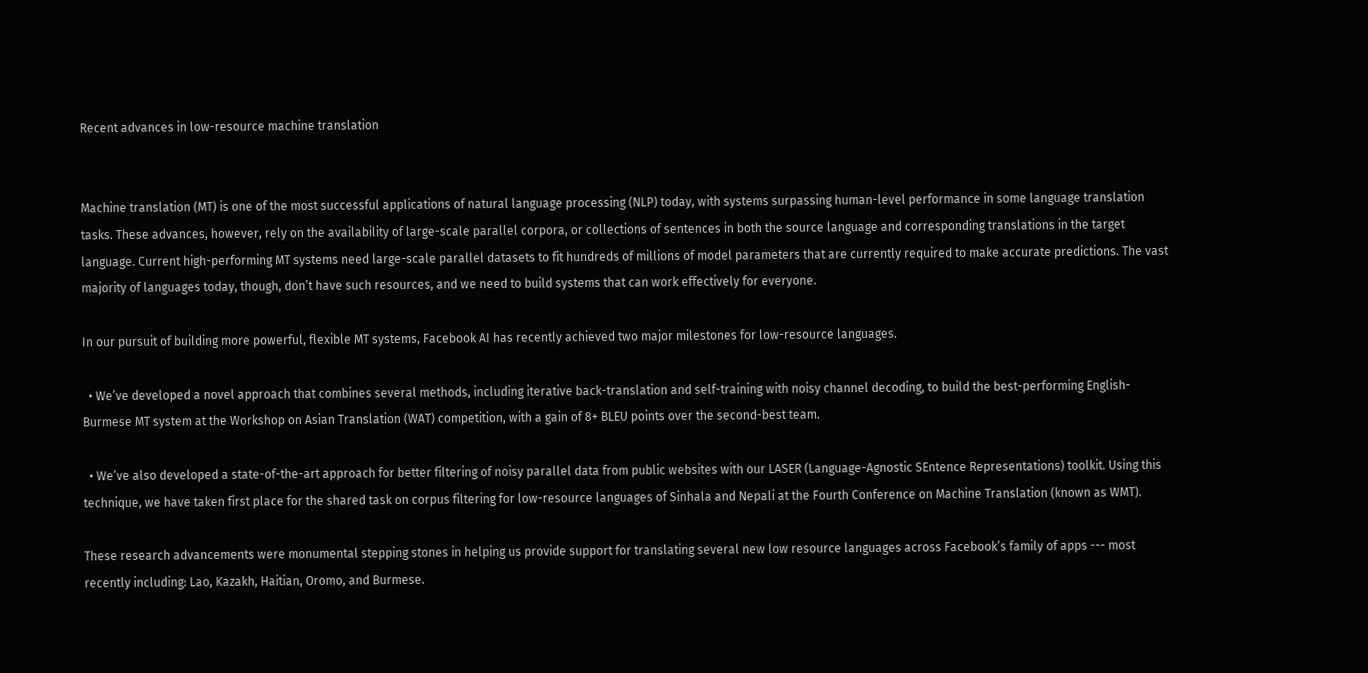Recent advances in low-resource machine translation


Machine translation (MT) is one of the most successful applications of natural language processing (NLP) today, with systems surpassing human-level performance in some language translation tasks. These advances, however, rely on the availability of large-scale parallel corpora, or collections of sentences in both the source language and corresponding translations in the target language. Current high-performing MT systems need large-scale parallel datasets to fit hundreds of millions of model parameters that are currently required to make accurate predictions. The vast majority of languages today, though, don’t have such resources, and we need to build systems that can work effectively for everyone.

In our pursuit of building more powerful, flexible MT systems, Facebook AI has recently achieved two major milestones for low-resource languages.

  • We’ve developed a novel approach that combines several methods, including iterative back-translation and self-training with noisy channel decoding, to build the best-performing English-Burmese MT system at the Workshop on Asian Translation (WAT) competition, with a gain of 8+ BLEU points over the second-best team.

  • We’ve also developed a state-of-the-art approach for better filtering of noisy parallel data from public websites with our LASER (Language-Agnostic SEntence Representations) toolkit. Using this technique, we have taken first place for the shared task on corpus filtering for low-resource languages of Sinhala and Nepali at the Fourth Conference on Machine Translation (known as WMT).

These research advancements were monumental stepping stones in helping us provide support for translating several new low resource languages across Facebook’s family of apps --- most recently including: Lao, Kazakh, Haitian, Oromo, and Burmese.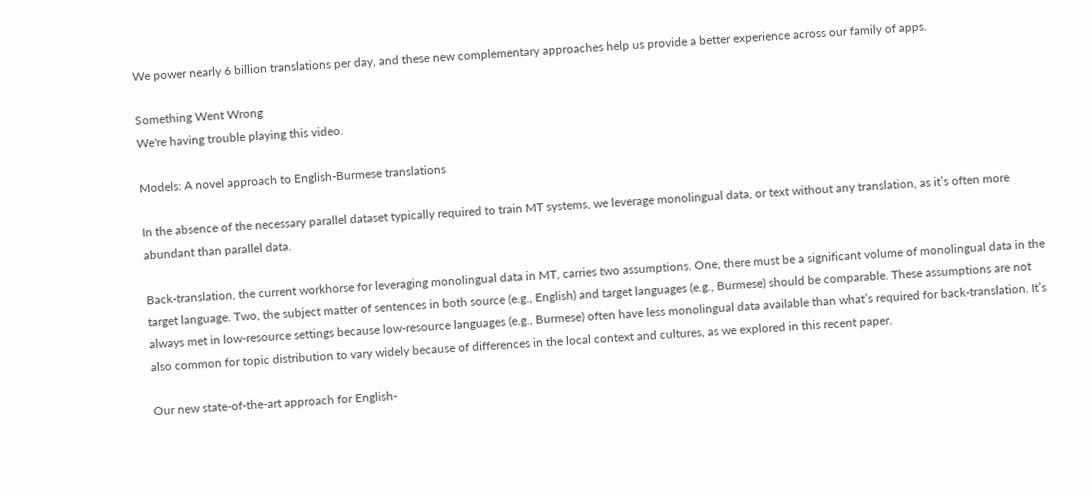We power nearly 6 billion translations per day, and these new complementary approaches help us provide a better experience across our family of apps.

Something Went Wrong
We're having trouble playing this video.

Models: A novel approach to English-Burmese translations

In the absence of the necessary parallel dataset typically required to train MT systems, we leverage monolingual data, or text without any translation, as it’s often more abundant than parallel data.

Back-translation, the current workhorse for leveraging monolingual data in MT, carries two assumptions. One, there must be a significant volume of monolingual data in the target language. Two, the subject matter of sentences in both source (e.g., English) and target languages (e.g., Burmese) should be comparable. These assumptions are not always met in low-resource settings because low-resource languages (e.g., Burmese) often have less monolingual data available than what’s required for back-translation. It’s also common for topic distribution to vary widely because of differences in the local context and cultures, as we explored in this recent paper.

Our new state-of-the-art approach for English-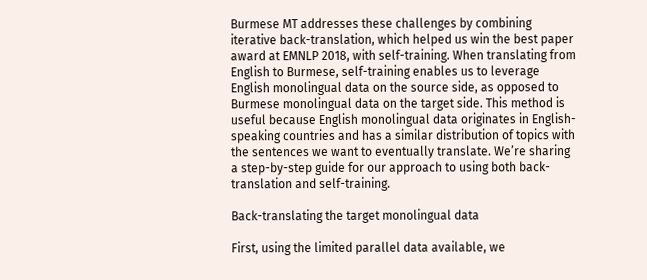Burmese MT addresses these challenges by combining iterative back-translation, which helped us win the best paper award at EMNLP 2018, with self-training. When translating from English to Burmese, self-training enables us to leverage English monolingual data on the source side, as opposed to Burmese monolingual data on the target side. This method is useful because English monolingual data originates in English-speaking countries and has a similar distribution of topics with the sentences we want to eventually translate. We’re sharing a step-by-step guide for our approach to using both back-translation and self-training.

Back-translating the target monolingual data

First, using the limited parallel data available, we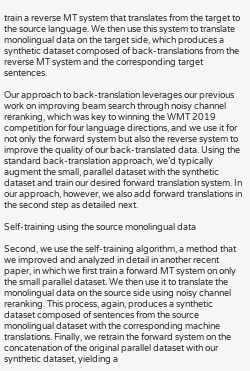train a reverse MT system that translates from the target to the source language. We then use this system to translate monolingual data on the target side, which produces a synthetic dataset composed of back-translations from the reverse MT system and the corresponding target sentences.

Our approach to back-translation leverages our previous work on improving beam search through noisy channel reranking, which was key to winning the WMT 2019 competition for four language directions, and we use it for not only the forward system but also the reverse system to improve the quality of our back-translated data. Using the standard back-translation approach, we’d typically augment the small, parallel dataset with the synthetic dataset and train our desired forward translation system. In our approach, however, we also add forward translations in the second step as detailed next.

Self-training using the source monolingual data

Second, we use the self-training algorithm, a method that we improved and analyzed in detail in another recent paper, in which we first train a forward MT system on only the small parallel dataset. We then use it to translate the monolingual data on the source side using noisy channel reranking. This process, again, produces a synthetic dataset composed of sentences from the source monolingual dataset with the corresponding machine translations. Finally, we retrain the forward system on the concatenation of the original parallel dataset with our synthetic dataset, yielding a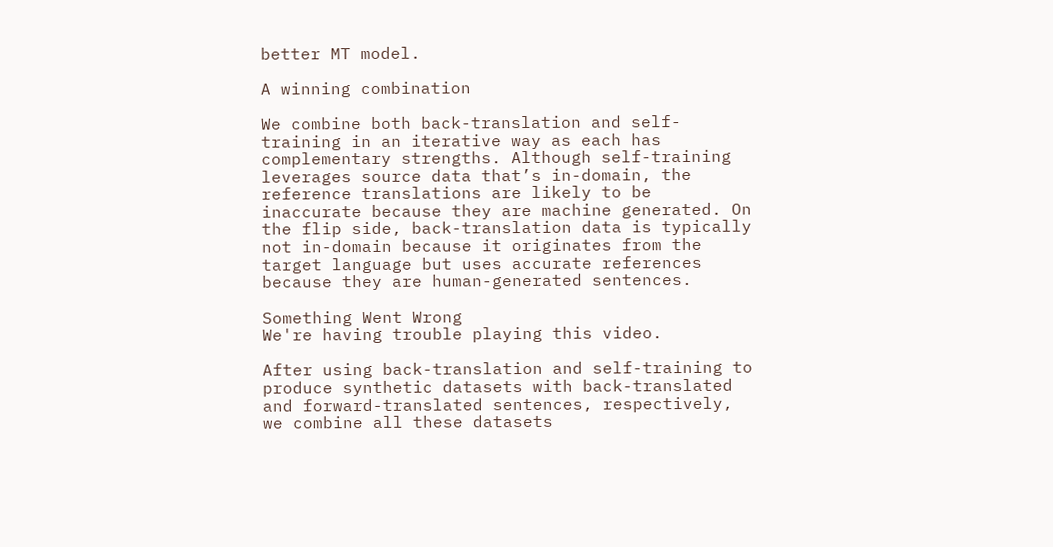better MT model.

A winning combination

We combine both back-translation and self-training in an iterative way as each has complementary strengths. Although self-training leverages source data that’s in-domain, the reference translations are likely to be inaccurate because they are machine generated. On the flip side, back-translation data is typically not in-domain because it originates from the target language but uses accurate references because they are human-generated sentences.

Something Went Wrong
We're having trouble playing this video.

After using back-translation and self-training to produce synthetic datasets with back-translated and forward-translated sentences, respectively, we combine all these datasets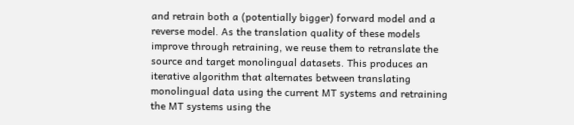and retrain both a (potentially bigger) forward model and a reverse model. As the translation quality of these models improve through retraining, we reuse them to retranslate the source and target monolingual datasets. This produces an iterative algorithm that alternates between translating monolingual data using the current MT systems and retraining the MT systems using the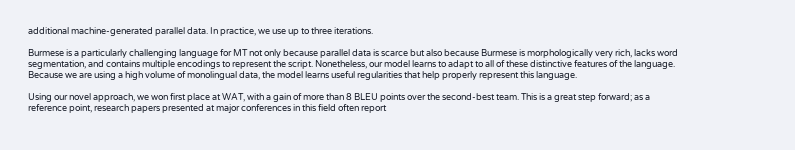additional machine-generated parallel data. In practice, we use up to three iterations.

Burmese is a particularly challenging language for MT not only because parallel data is scarce but also because Burmese is morphologically very rich, lacks word segmentation, and contains multiple encodings to represent the script. Nonetheless, our model learns to adapt to all of these distinctive features of the language. Because we are using a high volume of monolingual data, the model learns useful regularities that help properly represent this language.

Using our novel approach, we won first place at WAT, with a gain of more than 8 BLEU points over the second-best team. This is a great step forward; as a reference point, research papers presented at major conferences in this field often report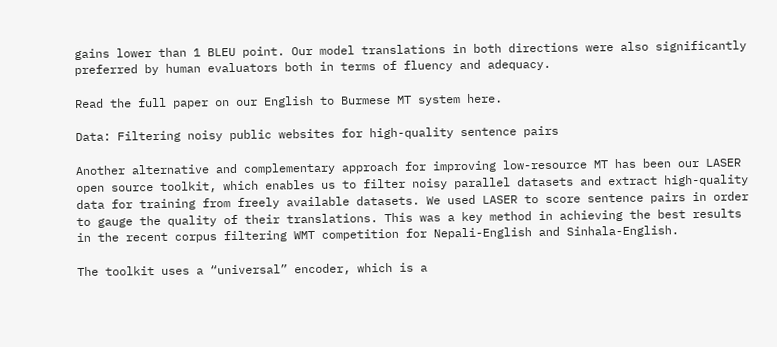gains lower than 1 BLEU point. Our model translations in both directions were also significantly preferred by human evaluators both in terms of fluency and adequacy.

Read the full paper on our English to Burmese MT system here.

Data: Filtering noisy public websites for high-quality sentence pairs

Another alternative and complementary approach for improving low-resource MT has been our LASER open source toolkit, which enables us to filter noisy parallel datasets and extract high-quality data for training from freely available datasets. We used LASER to score sentence pairs in order to gauge the quality of their translations. This was a key method in achieving the best results in the recent corpus filtering WMT competition for Nepali-English and Sinhala-English.

The toolkit uses a “universal” encoder, which is a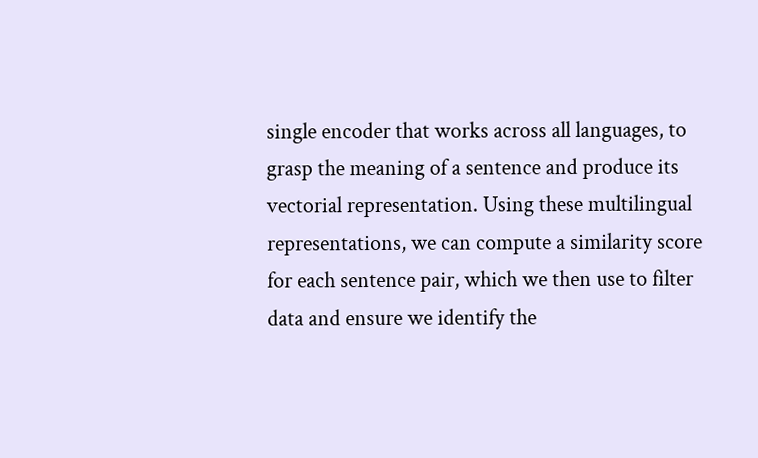single encoder that works across all languages, to grasp the meaning of a sentence and produce its vectorial representation. Using these multilingual representations, we can compute a similarity score for each sentence pair, which we then use to filter data and ensure we identify the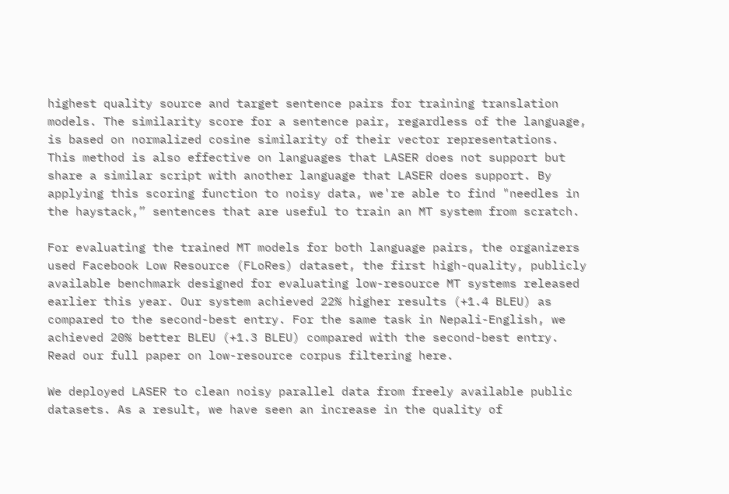highest quality source and target sentence pairs for training translation models. The similarity score for a sentence pair, regardless of the language, is based on normalized cosine similarity of their vector representations. This method is also effective on languages that LASER does not support but share a similar script with another language that LASER does support. By applying this scoring function to noisy data, we're able to find "needles in the haystack,” sentences that are useful to train an MT system from scratch.

For evaluating the trained MT models for both language pairs, the organizers used Facebook Low Resource (FLoRes) dataset, the first high-quality, publicly available benchmark designed for evaluating low-resource MT systems released earlier this year. Our system achieved 22% higher results (+1.4 BLEU) as compared to the second-best entry. For the same task in Nepali-English, we achieved 20% better BLEU (+1.3 BLEU) compared with the second-best entry. Read our full paper on low-resource corpus filtering here.

We deployed LASER to clean noisy parallel data from freely available public datasets. As a result, we have seen an increase in the quality of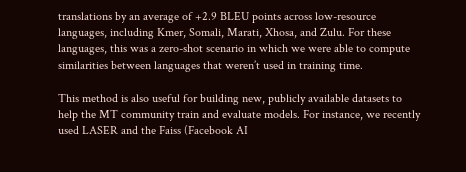translations by an average of +2.9 BLEU points across low-resource languages, including Kmer, Somali, Marati, Xhosa, and Zulu. For these languages, this was a zero-shot scenario in which we were able to compute similarities between languages that weren’t used in training time.

This method is also useful for building new, publicly available datasets to help the MT community train and evaluate models. For instance, we recently used LASER and the Faiss (Facebook AI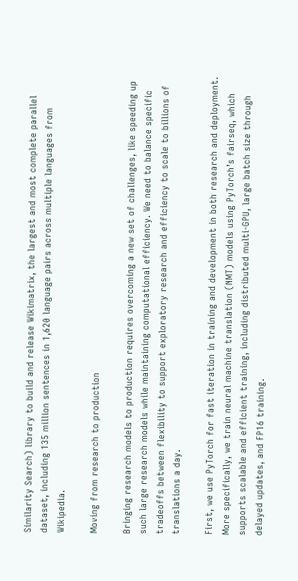Similarity Search) library to build and release Wikimatrix, the largest and most complete parallel dataset, including 135 million sentences in 1,620 language pairs across multiple languages from Wikipedia.

Moving from research to production

Bringing research models to production requires overcoming a new set of challenges, like speeding up such large research models while maintaining computational efficiency. We need to balance specific tradeoffs between flexibility to support exploratory research and efficiency to scale to billions of translations a day.

First, we use PyTorch for fast iteration in training and development in both research and deployment. More specifically, we train neural machine translation (NMT) models using PyTorch’s fairseq, which supports scalable and efficient training, including distributed multi-GPU, large batch size through delayed updates, and FP16 training.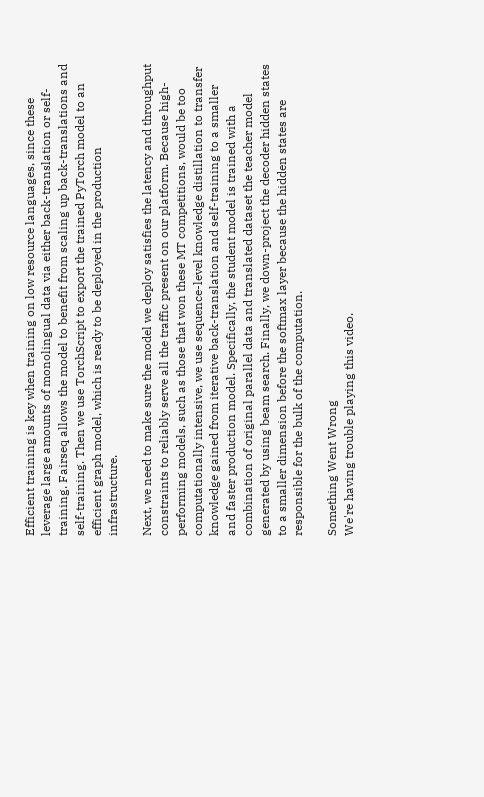Efficient training is key when training on low resource languages, since these leverage large amounts of monolingual data via either back-translation or self-training. Fairseq allows the model to benefit from scaling up back-translations and self-training. Then we use TorchScript to export the trained PyTorch model to an efficient graph model, which is ready to be deployed in the production infrastructure.

Next, we need to make sure the model we deploy satisfies the latency and throughput constraints to reliably serve all the traffic present on our platform. Because high-performing models, such as those that won these MT competitions, would be too computationally intensive, we use sequence-level knowledge distillation to transfer knowledge gained from iterative back-translation and self-training to a smaller and faster production model. Specifically, the student model is trained with a combination of original parallel data and translated dataset the teacher model generated by using beam search. Finally, we down-project the decoder hidden states to a smaller dimension before the softmax layer because the hidden states are responsible for the bulk of the computation.

Something Went Wrong
We're having trouble playing this video.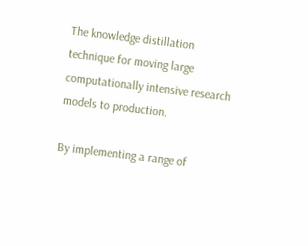The knowledge distillation technique for moving large computationally intensive research models to production.

By implementing a range of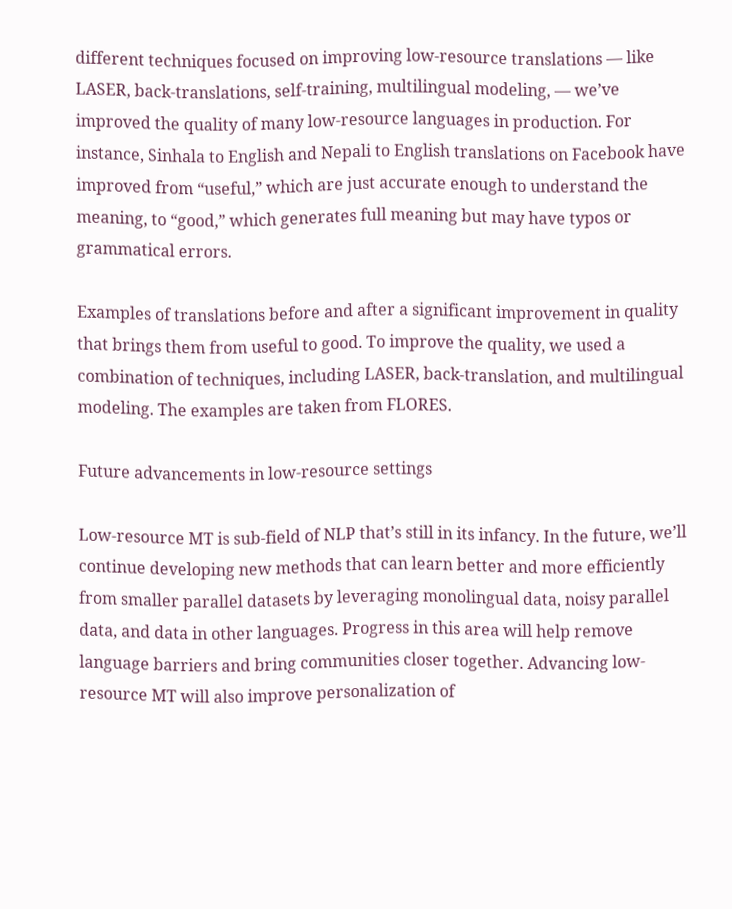different techniques focused on improving low-resource translations — like LASER, back-translations, self-training, multilingual modeling, — we’ve improved the quality of many low-resource languages in production. For instance, Sinhala to English and Nepali to English translations on Facebook have improved from “useful,” which are just accurate enough to understand the meaning, to “good,” which generates full meaning but may have typos or grammatical errors.

Examples of translations before and after a significant improvement in quality that brings them from useful to good. To improve the quality, we used a combination of techniques, including LASER, back-translation, and multilingual modeling. The examples are taken from FLORES.

Future advancements in low-resource settings

Low-resource MT is sub-field of NLP that’s still in its infancy. In the future, we’ll continue developing new methods that can learn better and more efficiently from smaller parallel datasets by leveraging monolingual data, noisy parallel data, and data in other languages. Progress in this area will help remove language barriers and bring communities closer together. Advancing low-resource MT will also improve personalization of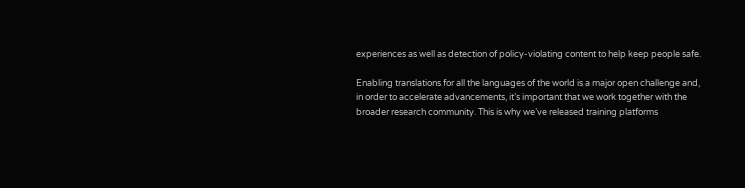experiences as well as detection of policy-violating content to help keep people safe.

Enabling translations for all the languages of the world is a major open challenge and, in order to accelerate advancements, it’s important that we work together with the broader research community. This is why we’ve released training platforms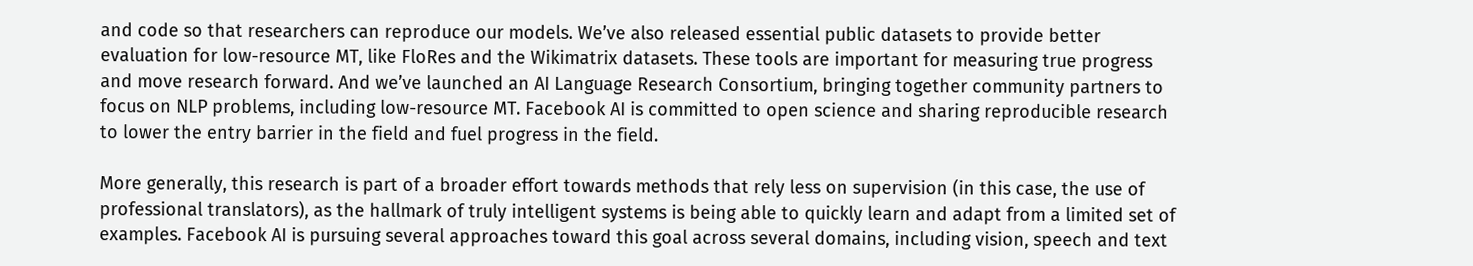and code so that researchers can reproduce our models. We’ve also released essential public datasets to provide better evaluation for low-resource MT, like FloRes and the Wikimatrix datasets. These tools are important for measuring true progress and move research forward. And we’ve launched an AI Language Research Consortium, bringing together community partners to focus on NLP problems, including low-resource MT. Facebook AI is committed to open science and sharing reproducible research to lower the entry barrier in the field and fuel progress in the field.

More generally, this research is part of a broader effort towards methods that rely less on supervision (in this case, the use of professional translators), as the hallmark of truly intelligent systems is being able to quickly learn and adapt from a limited set of examples. Facebook AI is pursuing several approaches toward this goal across several domains, including vision, speech and text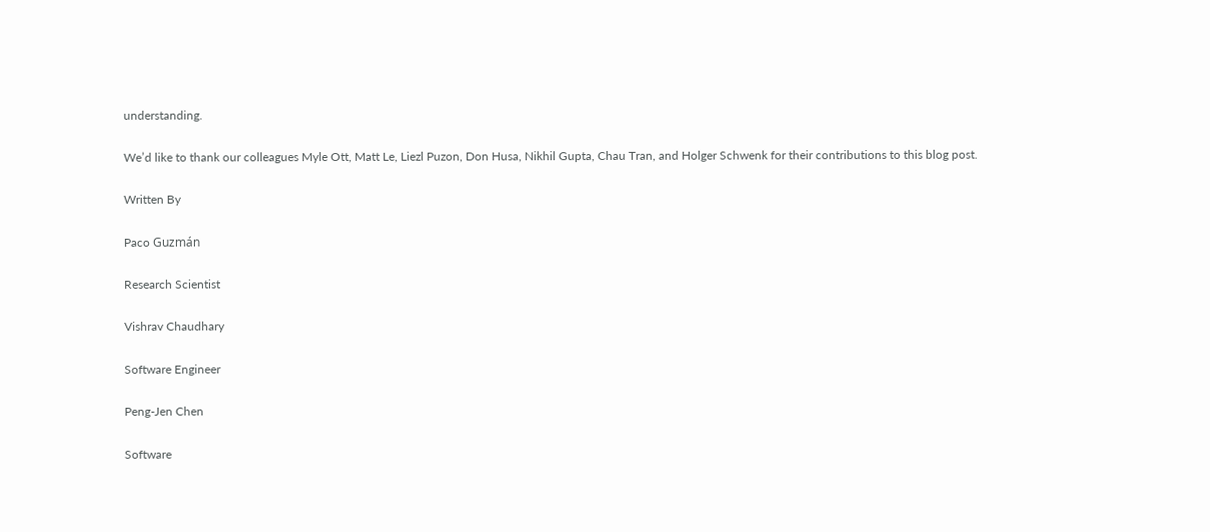understanding.

We’d like to thank our colleagues Myle Ott, Matt Le, Liezl Puzon, Don Husa, Nikhil Gupta, Chau Tran, and Holger Schwenk for their contributions to this blog post.

Written By

Paco Guzmán

Research Scientist

Vishrav Chaudhary

Software Engineer

Peng-Jen Chen

Software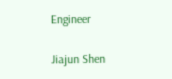Engineer

Jiajun Shen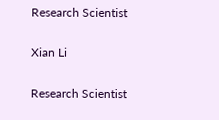Research Scientist

Xian Li

Research Scientist